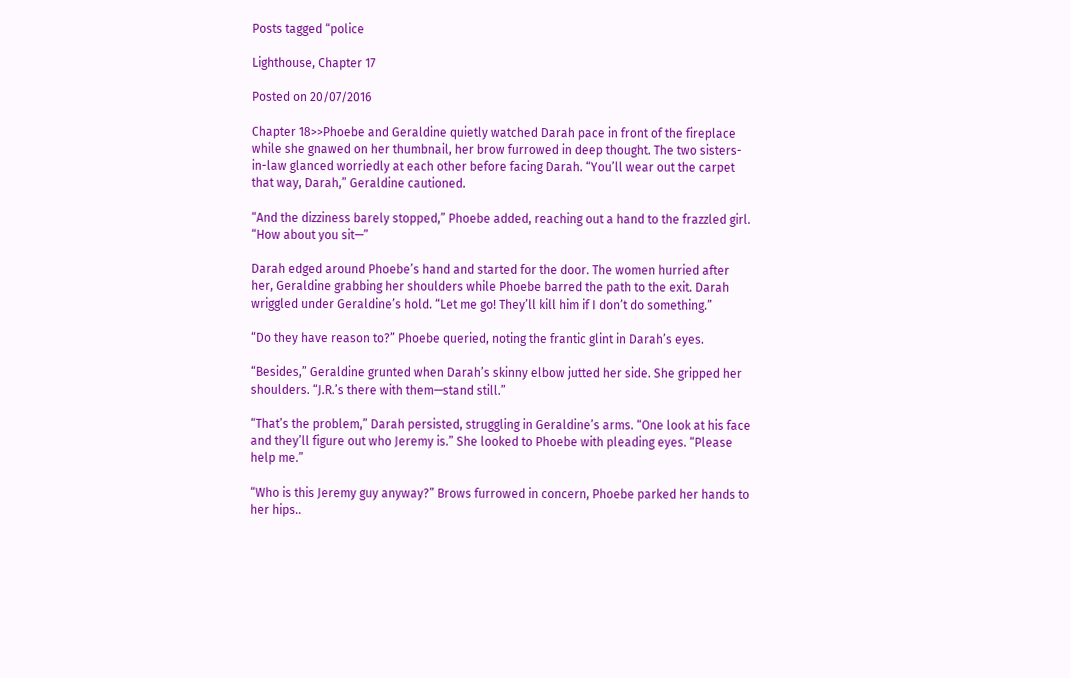Posts tagged “police

Lighthouse, Chapter 17

Posted on 20/07/2016

Chapter 18>>Phoebe and Geraldine quietly watched Darah pace in front of the fireplace while she gnawed on her thumbnail, her brow furrowed in deep thought. The two sisters-in-law glanced worriedly at each other before facing Darah. “You’ll wear out the carpet that way, Darah,” Geraldine cautioned.

“And the dizziness barely stopped,” Phoebe added, reaching out a hand to the frazzled girl. “How about you sit—”

Darah edged around Phoebe’s hand and started for the door. The women hurried after her, Geraldine grabbing her shoulders while Phoebe barred the path to the exit. Darah wriggled under Geraldine’s hold. “Let me go! They’ll kill him if I don’t do something.”

“Do they have reason to?” Phoebe queried, noting the frantic glint in Darah’s eyes.

“Besides,” Geraldine grunted when Darah’s skinny elbow jutted her side. She gripped her shoulders. “J.R.’s there with them—stand still.”

“That’s the problem,” Darah persisted, struggling in Geraldine’s arms. “One look at his face and they’ll figure out who Jeremy is.” She looked to Phoebe with pleading eyes. “Please help me.”

“Who is this Jeremy guy anyway?” Brows furrowed in concern, Phoebe parked her hands to her hips..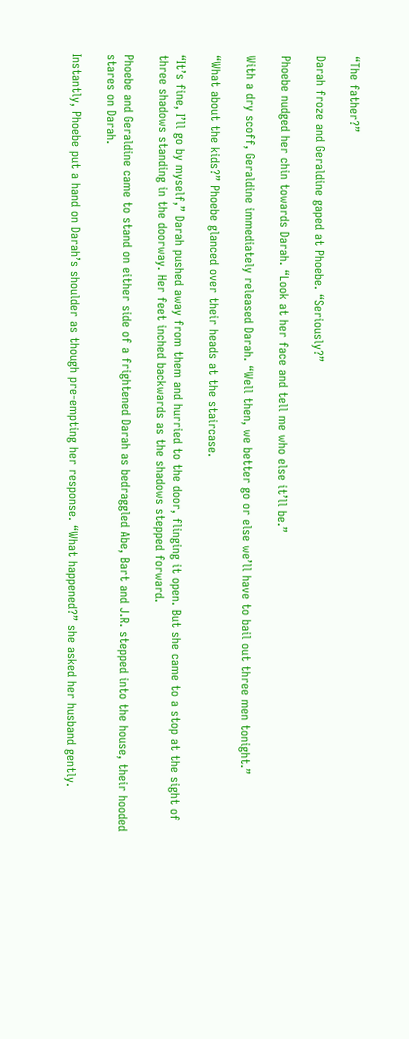“The father?”

Darah froze and Geraldine gaped at Phoebe. “Seriously?”

Phoebe nudged her chin towards Darah. “Look at her face and tell me who else it’ll be.”

With a dry scoff, Geraldine immediately released Darah. “Well then, we better go or else we’ll have to bail out three men tonight.”

“What about the kids?” Phoebe glanced over their heads at the staircase.

“It’s fine, I’ll go by myself,” Darah pushed away from them and hurried to the door, flinging it open. But she came to a stop at the sight of three shadows standing in the doorway. Her feet inched backwards as the shadows stepped forward.

Phoebe and Geraldine came to stand on either side of a frightened Darah as bedraggled Abe, Bart and J.R. stepped into the house, their hooded stares on Darah.

Instantly, Phoebe put a hand on Darah’s shoulder as though pre-empting her response. “What happened?” she asked her husband gently.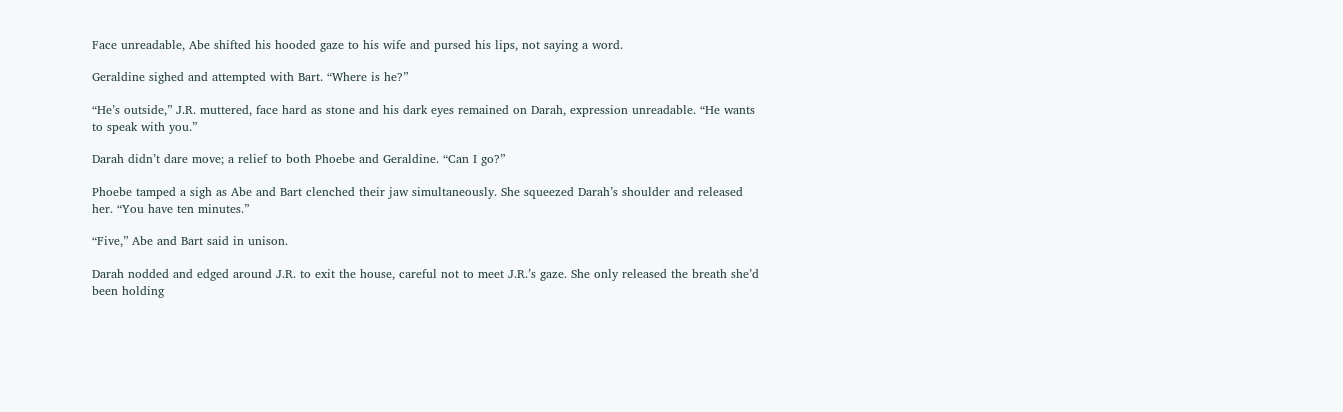Face unreadable, Abe shifted his hooded gaze to his wife and pursed his lips, not saying a word.

Geraldine sighed and attempted with Bart. “Where is he?”

“He’s outside,” J.R. muttered, face hard as stone and his dark eyes remained on Darah, expression unreadable. “He wants to speak with you.”

Darah didn’t dare move; a relief to both Phoebe and Geraldine. “Can I go?”

Phoebe tamped a sigh as Abe and Bart clenched their jaw simultaneously. She squeezed Darah’s shoulder and released her. “You have ten minutes.”

“Five,” Abe and Bart said in unison.

Darah nodded and edged around J.R. to exit the house, careful not to meet J.R.’s gaze. She only released the breath she’d been holding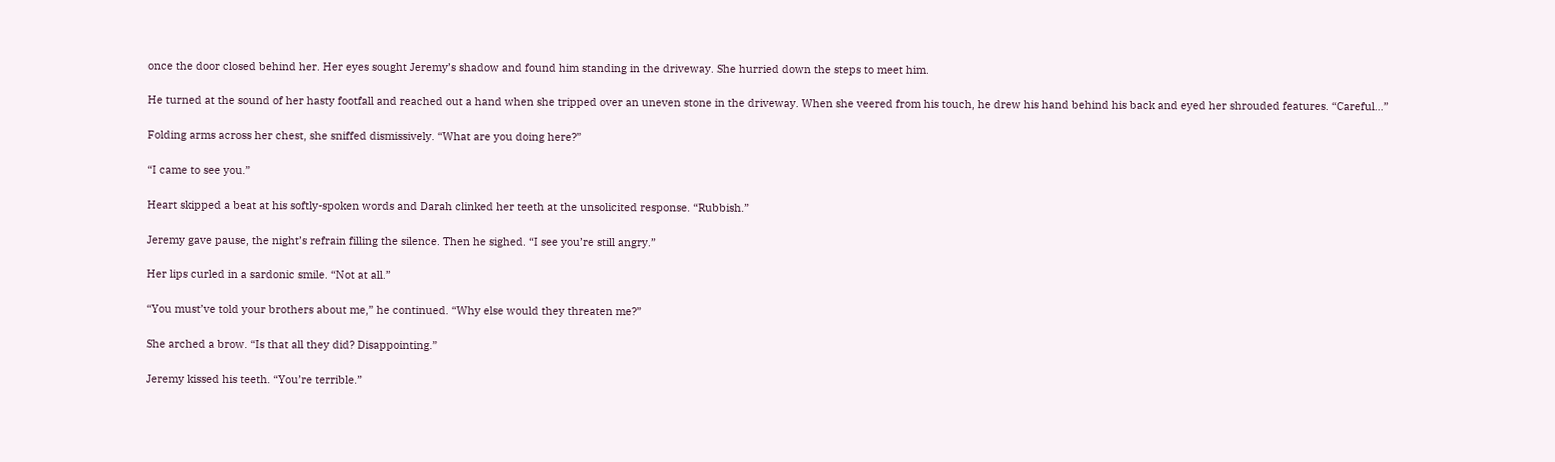once the door closed behind her. Her eyes sought Jeremy’s shadow and found him standing in the driveway. She hurried down the steps to meet him.

He turned at the sound of her hasty footfall and reached out a hand when she tripped over an uneven stone in the driveway. When she veered from his touch, he drew his hand behind his back and eyed her shrouded features. “Careful…”

Folding arms across her chest, she sniffed dismissively. “What are you doing here?”

“I came to see you.”

Heart skipped a beat at his softly-spoken words and Darah clinked her teeth at the unsolicited response. “Rubbish.”

Jeremy gave pause, the night’s refrain filling the silence. Then he sighed. “I see you’re still angry.”

Her lips curled in a sardonic smile. “Not at all.”

“You must’ve told your brothers about me,” he continued. “Why else would they threaten me?”

She arched a brow. “Is that all they did? Disappointing.”

Jeremy kissed his teeth. “You’re terrible.”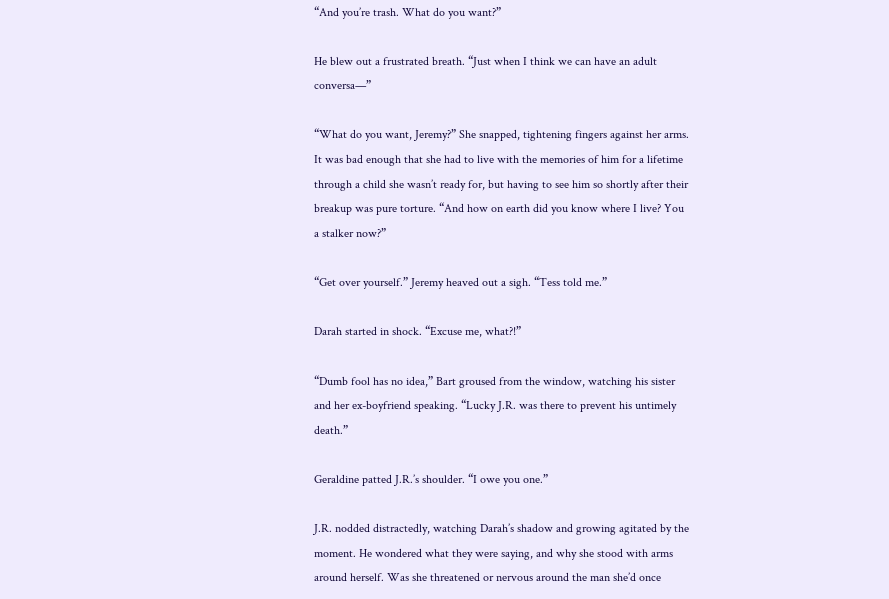“And you’re trash. What do you want?”

He blew out a frustrated breath. “Just when I think we can have an adult conversa—”

“What do you want, Jeremy?” She snapped, tightening fingers against her arms. It was bad enough that she had to live with the memories of him for a lifetime through a child she wasn’t ready for, but having to see him so shortly after their breakup was pure torture. “And how on earth did you know where I live? You a stalker now?”

“Get over yourself.” Jeremy heaved out a sigh. “Tess told me.”

Darah started in shock. “Excuse me, what?!”

“Dumb fool has no idea,” Bart groused from the window, watching his sister and her ex-boyfriend speaking. “Lucky J.R. was there to prevent his untimely death.”

Geraldine patted J.R.’s shoulder. “I owe you one.”

J.R. nodded distractedly, watching Darah’s shadow and growing agitated by the moment. He wondered what they were saying, and why she stood with arms around herself. Was she threatened or nervous around the man she’d once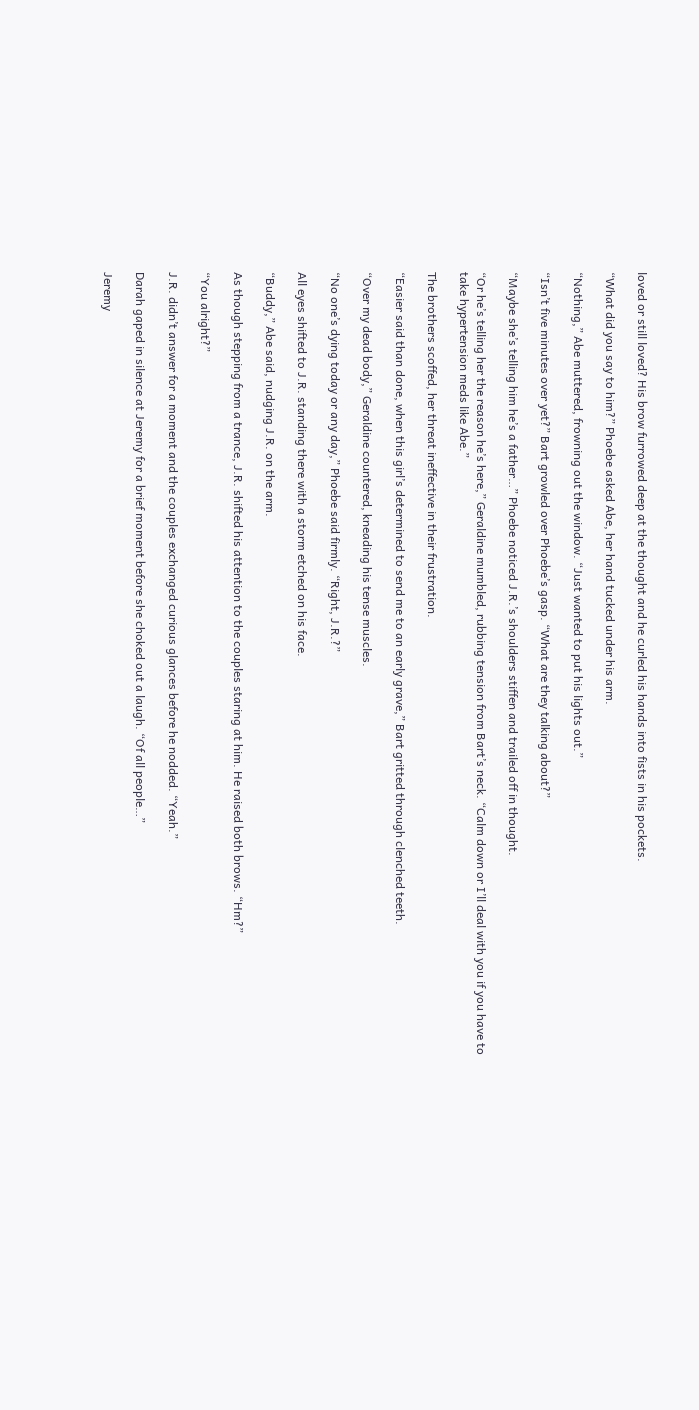loved or still loved? His brow furrowed deep at the thought and he curled his hands into fists in his pockets.

“What did you say to him?” Phoebe asked Abe, her hand tucked under his arm.

“Nothing,” Abe muttered, frowning out the window. “Just wanted to put his lights out.”

“Isn’t five minutes over yet?” Bart growled over Phoebe’s gasp. “What are they talking about?”

“Maybe she’s telling him he’s a father…” Phoebe noticed J.R.’s shoulders stiffen and trailed off in thought.

“Or he’s telling her the reason he’s here,” Geraldine mumbled, rubbing tension from Bart’s neck. “Calm down or I’ll deal with you if you have to take hypertension meds like Abe.”

The brothers scoffed, her threat ineffective in their frustration.

“Easier said than done, when this girl’s determined to send me to an early grave,” Bart gritted through clenched teeth.

“Over my dead body,” Geraldine countered, kneading his tense muscles.

“No one’s dying today or any day,” Phoebe said firmly. “Right, J.R.?”

All eyes shifted to J.R. standing there with a storm etched on his face.

“Buddy,” Abe said, nudging J.R. on the arm.

As though stepping from a trance, J.R. shifted his attention to the couples staring at him. He raised both brows. “Hm?”

“You alright?”

J.R. didn’t answer for a moment and the couples exchanged curious glances before he nodded. “Yeah.”

Darah gaped in silence at Jeremy for a brief moment before she choked out a laugh. “Of all people…”

Jeremy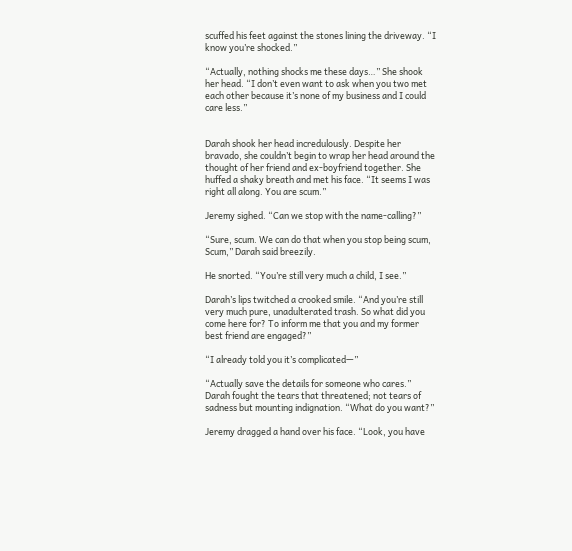scuffed his feet against the stones lining the driveway. “I know you’re shocked.”

“Actually, nothing shocks me these days…” She shook her head. “I don’t even want to ask when you two met each other because it’s none of my business and I could care less.”


Darah shook her head incredulously. Despite her bravado, she couldn’t begin to wrap her head around the thought of her friend and ex-boyfriend together. She huffed a shaky breath and met his face. “It seems I was right all along. You are scum.”

Jeremy sighed. “Can we stop with the name-calling?”

“Sure, scum. We can do that when you stop being scum, Scum,” Darah said breezily.

He snorted. “You’re still very much a child, I see.”

Darah’s lips twitched a crooked smile. “And you’re still very much pure, unadulterated trash. So what did you come here for? To inform me that you and my former best friend are engaged?”

“I already told you it’s complicated—”

“Actually save the details for someone who cares.” Darah fought the tears that threatened; not tears of sadness but mounting indignation. “What do you want?”

Jeremy dragged a hand over his face. “Look, you have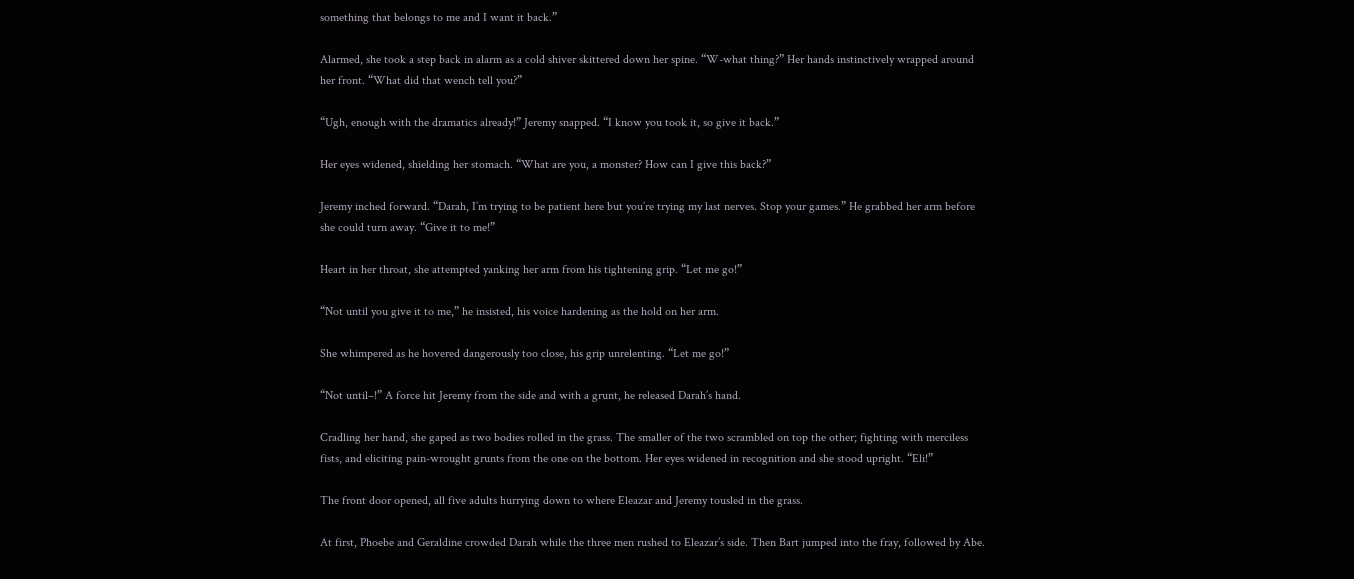something that belongs to me and I want it back.”

Alarmed, she took a step back in alarm as a cold shiver skittered down her spine. “W-what thing?” Her hands instinctively wrapped around her front. “What did that wench tell you?”

“Ugh, enough with the dramatics already!” Jeremy snapped. “I know you took it, so give it back.”

Her eyes widened, shielding her stomach. “What are you, a monster? How can I give this back?”

Jeremy inched forward. “Darah, I’m trying to be patient here but you’re trying my last nerves. Stop your games.” He grabbed her arm before she could turn away. “Give it to me!”

Heart in her throat, she attempted yanking her arm from his tightening grip. “Let me go!”

“Not until you give it to me,” he insisted, his voice hardening as the hold on her arm.

She whimpered as he hovered dangerously too close, his grip unrelenting. “Let me go!”

“Not until–!” A force hit Jeremy from the side and with a grunt, he released Darah’s hand.

Cradling her hand, she gaped as two bodies rolled in the grass. The smaller of the two scrambled on top the other; fighting with merciless fists, and eliciting pain-wrought grunts from the one on the bottom. Her eyes widened in recognition and she stood upright. “Eli!”

The front door opened, all five adults hurrying down to where Eleazar and Jeremy tousled in the grass.

At first, Phoebe and Geraldine crowded Darah while the three men rushed to Eleazar’s side. Then Bart jumped into the fray, followed by Abe.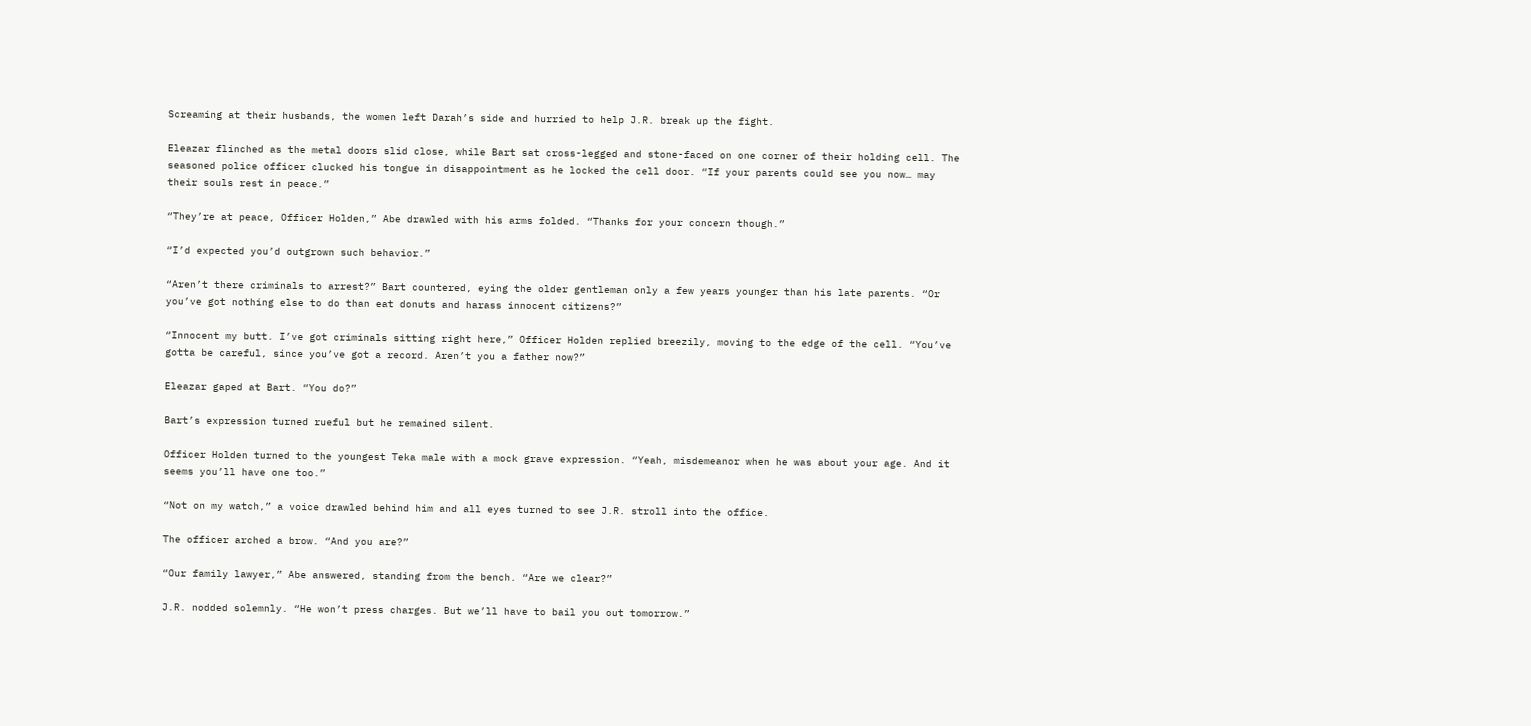Screaming at their husbands, the women left Darah’s side and hurried to help J.R. break up the fight.

Eleazar flinched as the metal doors slid close, while Bart sat cross-legged and stone-faced on one corner of their holding cell. The seasoned police officer clucked his tongue in disappointment as he locked the cell door. “If your parents could see you now… may their souls rest in peace.”

“They’re at peace, Officer Holden,” Abe drawled with his arms folded. “Thanks for your concern though.”

“I’d expected you’d outgrown such behavior.”

“Aren’t there criminals to arrest?” Bart countered, eying the older gentleman only a few years younger than his late parents. “Or you’ve got nothing else to do than eat donuts and harass innocent citizens?”

“Innocent my butt. I’ve got criminals sitting right here,” Officer Holden replied breezily, moving to the edge of the cell. “You’ve gotta be careful, since you’ve got a record. Aren’t you a father now?”

Eleazar gaped at Bart. “You do?”

Bart’s expression turned rueful but he remained silent.

Officer Holden turned to the youngest Teka male with a mock grave expression. “Yeah, misdemeanor when he was about your age. And it seems you’ll have one too.”

“Not on my watch,” a voice drawled behind him and all eyes turned to see J.R. stroll into the office.

The officer arched a brow. “And you are?”

“Our family lawyer,” Abe answered, standing from the bench. “Are we clear?”

J.R. nodded solemnly. “He won’t press charges. But we’ll have to bail you out tomorrow.”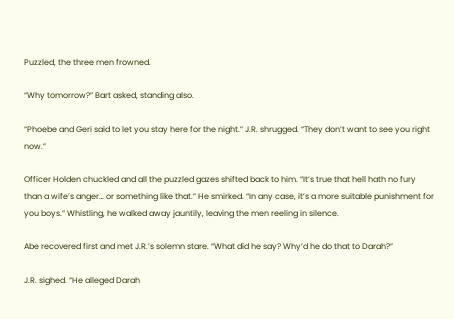Puzzled, the three men frowned.

“Why tomorrow?” Bart asked, standing also.

“Phoebe and Geri said to let you stay here for the night.” J.R. shrugged. “They don’t want to see you right now.”

Officer Holden chuckled and all the puzzled gazes shifted back to him. “It’s true that hell hath no fury than a wife’s anger… or something like that.” He smirked. “In any case, it’s a more suitable punishment for you boys.” Whistling, he walked away jauntily, leaving the men reeling in silence.

Abe recovered first and met J.R.’s solemn stare. “What did he say? Why’d he do that to Darah?”

J.R. sighed. “He alleged Darah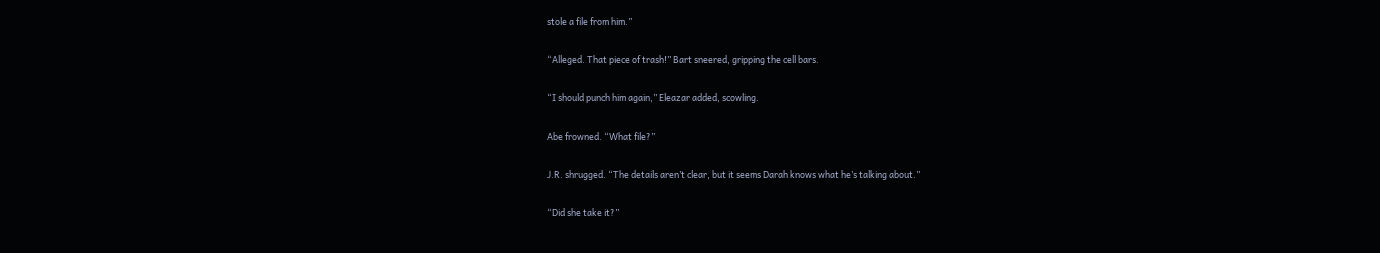stole a file from him.”

“Alleged. That piece of trash!” Bart sneered, gripping the cell bars.

“I should punch him again,” Eleazar added, scowling.

Abe frowned. “What file?”

J.R. shrugged. “The details aren’t clear, but it seems Darah knows what he’s talking about.”

“Did she take it?”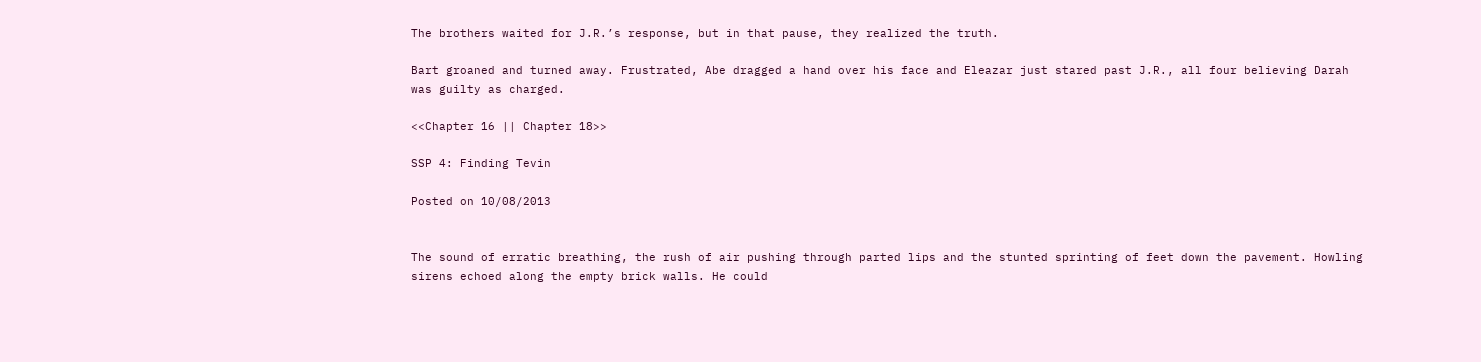The brothers waited for J.R.’s response, but in that pause, they realized the truth.

Bart groaned and turned away. Frustrated, Abe dragged a hand over his face and Eleazar just stared past J.R., all four believing Darah was guilty as charged.

<<Chapter 16 || Chapter 18>>

SSP 4: Finding Tevin

Posted on 10/08/2013


The sound of erratic breathing, the rush of air pushing through parted lips and the stunted sprinting of feet down the pavement. Howling sirens echoed along the empty brick walls. He could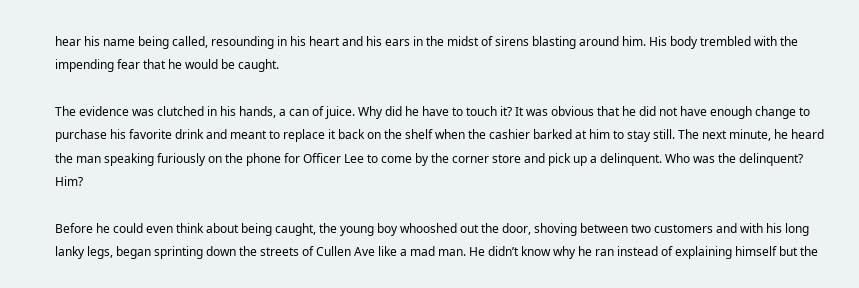hear his name being called, resounding in his heart and his ears in the midst of sirens blasting around him. His body trembled with the impending fear that he would be caught.

The evidence was clutched in his hands, a can of juice. Why did he have to touch it? It was obvious that he did not have enough change to purchase his favorite drink and meant to replace it back on the shelf when the cashier barked at him to stay still. The next minute, he heard the man speaking furiously on the phone for Officer Lee to come by the corner store and pick up a delinquent. Who was the delinquent? Him?

Before he could even think about being caught, the young boy whooshed out the door, shoving between two customers and with his long lanky legs, began sprinting down the streets of Cullen Ave like a mad man. He didn’t know why he ran instead of explaining himself but the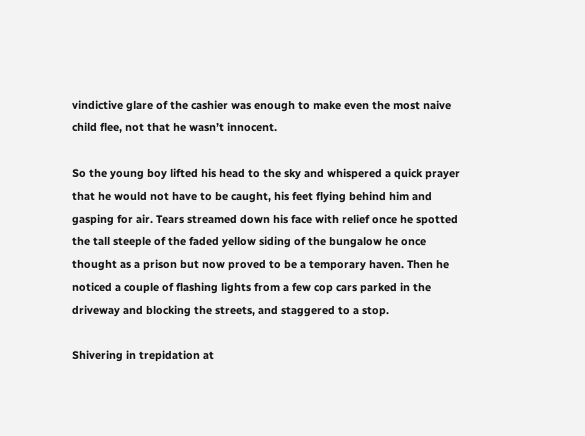vindictive glare of the cashier was enough to make even the most naive child flee, not that he wasn’t innocent.

So the young boy lifted his head to the sky and whispered a quick prayer that he would not have to be caught, his feet flying behind him and gasping for air. Tears streamed down his face with relief once he spotted the tall steeple of the faded yellow siding of the bungalow he once thought as a prison but now proved to be a temporary haven. Then he noticed a couple of flashing lights from a few cop cars parked in the driveway and blocking the streets, and staggered to a stop.

Shivering in trepidation at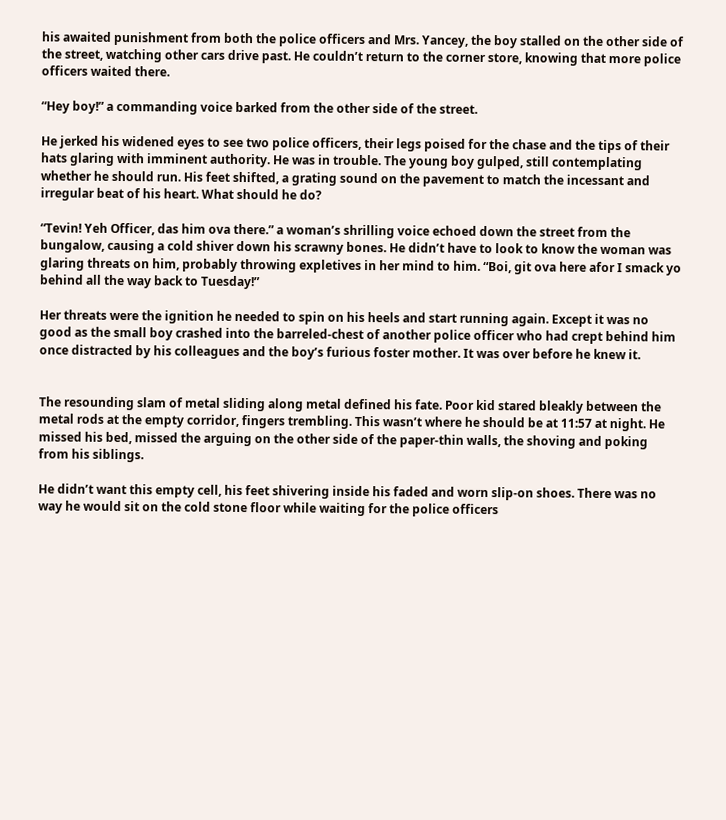his awaited punishment from both the police officers and Mrs. Yancey, the boy stalled on the other side of the street, watching other cars drive past. He couldn’t return to the corner store, knowing that more police officers waited there.

“Hey boy!” a commanding voice barked from the other side of the street.

He jerked his widened eyes to see two police officers, their legs poised for the chase and the tips of their hats glaring with imminent authority. He was in trouble. The young boy gulped, still contemplating whether he should run. His feet shifted, a grating sound on the pavement to match the incessant and irregular beat of his heart. What should he do?

“Tevin! Yeh Officer, das him ova there.” a woman’s shrilling voice echoed down the street from the bungalow, causing a cold shiver down his scrawny bones. He didn’t have to look to know the woman was glaring threats on him, probably throwing expletives in her mind to him. “Boi, git ova here afor I smack yo behind all the way back to Tuesday!”

Her threats were the ignition he needed to spin on his heels and start running again. Except it was no good as the small boy crashed into the barreled-chest of another police officer who had crept behind him once distracted by his colleagues and the boy’s furious foster mother. It was over before he knew it.


The resounding slam of metal sliding along metal defined his fate. Poor kid stared bleakly between the metal rods at the empty corridor, fingers trembling. This wasn’t where he should be at 11:57 at night. He missed his bed, missed the arguing on the other side of the paper-thin walls, the shoving and poking from his siblings.

He didn’t want this empty cell, his feet shivering inside his faded and worn slip-on shoes. There was no way he would sit on the cold stone floor while waiting for the police officers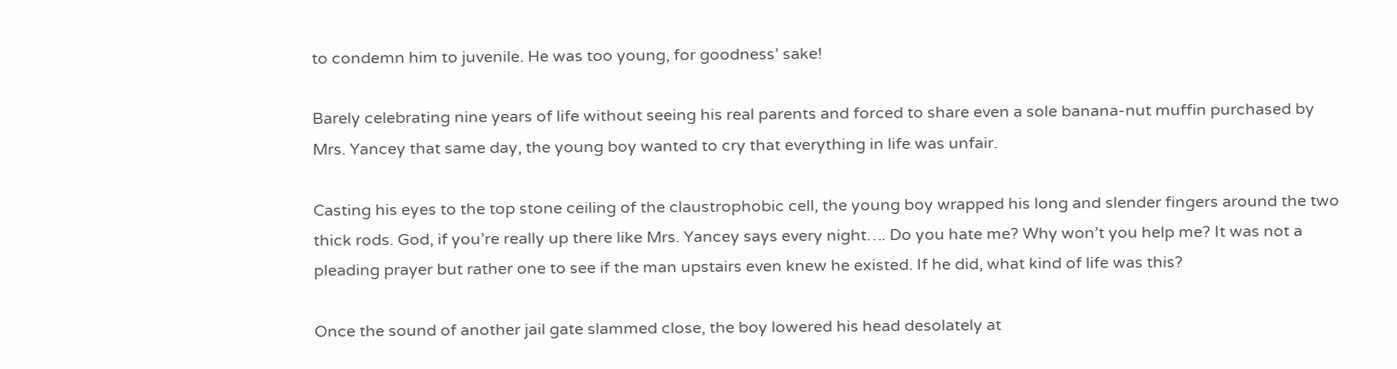to condemn him to juvenile. He was too young, for goodness’ sake!

Barely celebrating nine years of life without seeing his real parents and forced to share even a sole banana-nut muffin purchased by Mrs. Yancey that same day, the young boy wanted to cry that everything in life was unfair.

Casting his eyes to the top stone ceiling of the claustrophobic cell, the young boy wrapped his long and slender fingers around the two thick rods. God, if you’re really up there like Mrs. Yancey says every night…. Do you hate me? Why won’t you help me? It was not a pleading prayer but rather one to see if the man upstairs even knew he existed. If he did, what kind of life was this?

Once the sound of another jail gate slammed close, the boy lowered his head desolately at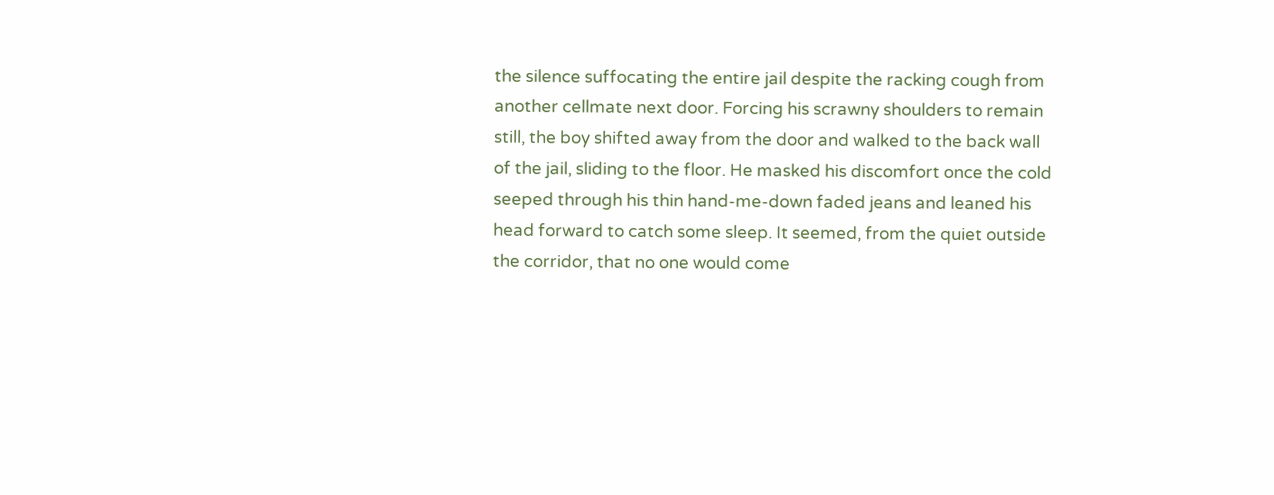the silence suffocating the entire jail despite the racking cough from another cellmate next door. Forcing his scrawny shoulders to remain still, the boy shifted away from the door and walked to the back wall of the jail, sliding to the floor. He masked his discomfort once the cold seeped through his thin hand-me-down faded jeans and leaned his head forward to catch some sleep. It seemed, from the quiet outside the corridor, that no one would come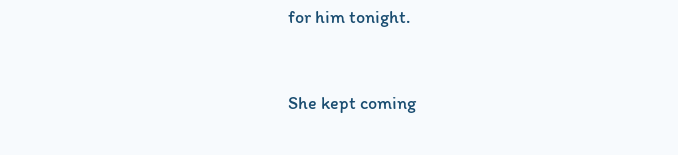for him tonight.


She kept coming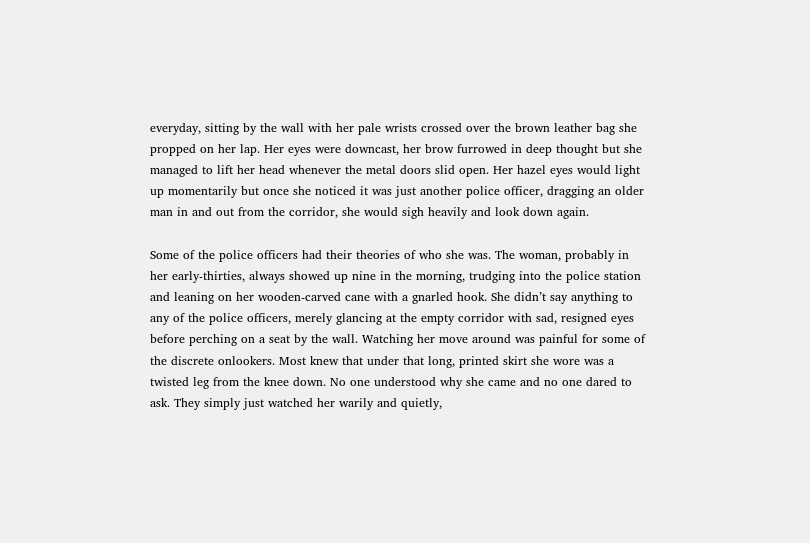everyday, sitting by the wall with her pale wrists crossed over the brown leather bag she propped on her lap. Her eyes were downcast, her brow furrowed in deep thought but she managed to lift her head whenever the metal doors slid open. Her hazel eyes would light up momentarily but once she noticed it was just another police officer, dragging an older man in and out from the corridor, she would sigh heavily and look down again.

Some of the police officers had their theories of who she was. The woman, probably in her early-thirties, always showed up nine in the morning, trudging into the police station and leaning on her wooden-carved cane with a gnarled hook. She didn’t say anything to any of the police officers, merely glancing at the empty corridor with sad, resigned eyes before perching on a seat by the wall. Watching her move around was painful for some of the discrete onlookers. Most knew that under that long, printed skirt she wore was a twisted leg from the knee down. No one understood why she came and no one dared to ask. They simply just watched her warily and quietly,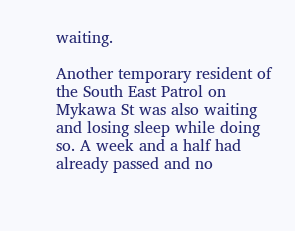waiting.

Another temporary resident of the South East Patrol on Mykawa St was also waiting and losing sleep while doing so. A week and a half had already passed and no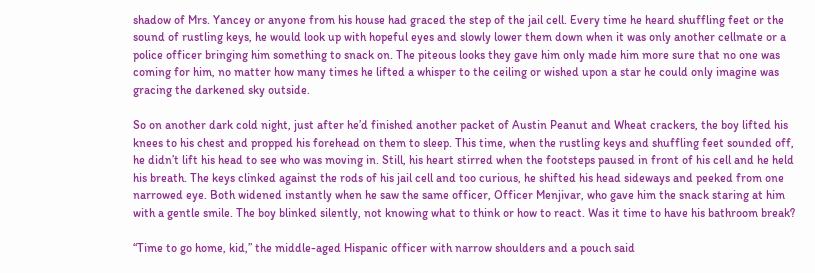shadow of Mrs. Yancey or anyone from his house had graced the step of the jail cell. Every time he heard shuffling feet or the sound of rustling keys, he would look up with hopeful eyes and slowly lower them down when it was only another cellmate or a police officer bringing him something to snack on. The piteous looks they gave him only made him more sure that no one was coming for him, no matter how many times he lifted a whisper to the ceiling or wished upon a star he could only imagine was gracing the darkened sky outside.

So on another dark cold night, just after he’d finished another packet of Austin Peanut and Wheat crackers, the boy lifted his knees to his chest and propped his forehead on them to sleep. This time, when the rustling keys and shuffling feet sounded off, he didn’t lift his head to see who was moving in. Still, his heart stirred when the footsteps paused in front of his cell and he held his breath. The keys clinked against the rods of his jail cell and too curious, he shifted his head sideways and peeked from one narrowed eye. Both widened instantly when he saw the same officer, Officer Menjivar, who gave him the snack staring at him with a gentle smile. The boy blinked silently, not knowing what to think or how to react. Was it time to have his bathroom break?

“Time to go home, kid,” the middle-aged Hispanic officer with narrow shoulders and a pouch said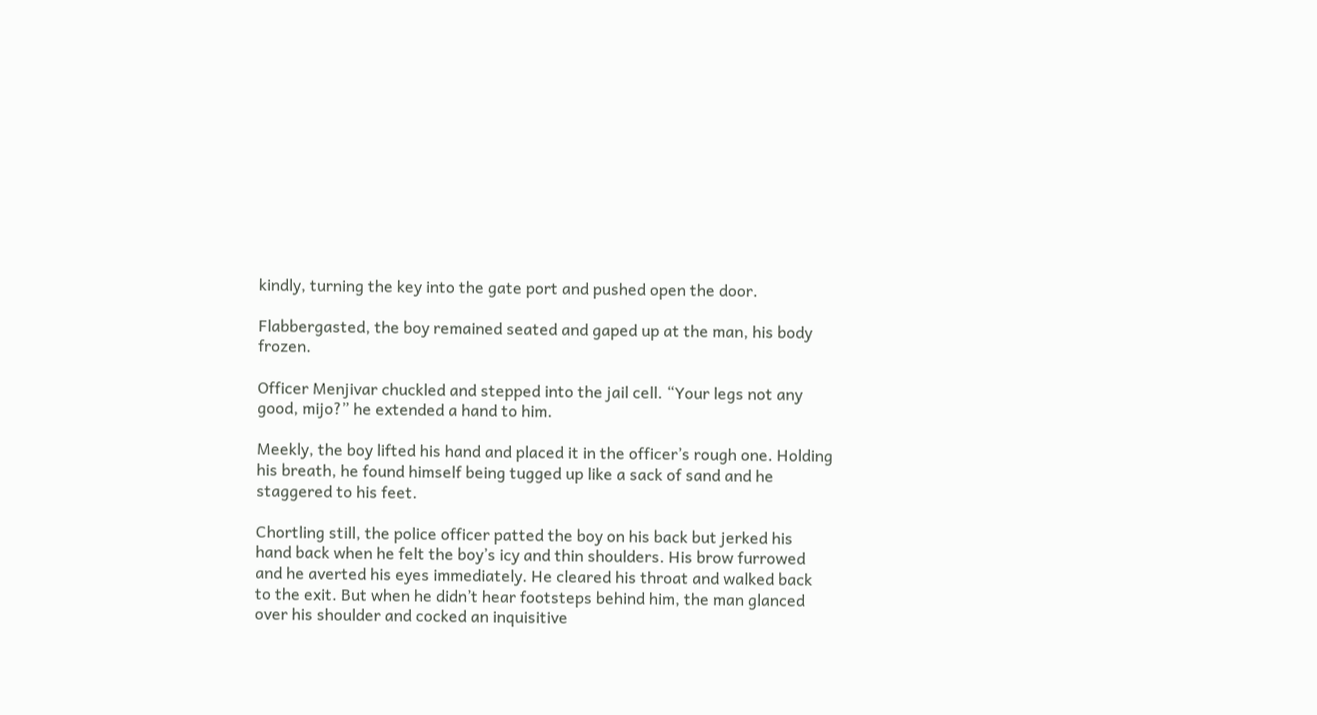kindly, turning the key into the gate port and pushed open the door.

Flabbergasted, the boy remained seated and gaped up at the man, his body frozen.

Officer Menjivar chuckled and stepped into the jail cell. “Your legs not any good, mijo?” he extended a hand to him.

Meekly, the boy lifted his hand and placed it in the officer’s rough one. Holding his breath, he found himself being tugged up like a sack of sand and he staggered to his feet.

Chortling still, the police officer patted the boy on his back but jerked his hand back when he felt the boy’s icy and thin shoulders. His brow furrowed and he averted his eyes immediately. He cleared his throat and walked back to the exit. But when he didn’t hear footsteps behind him, the man glanced over his shoulder and cocked an inquisitive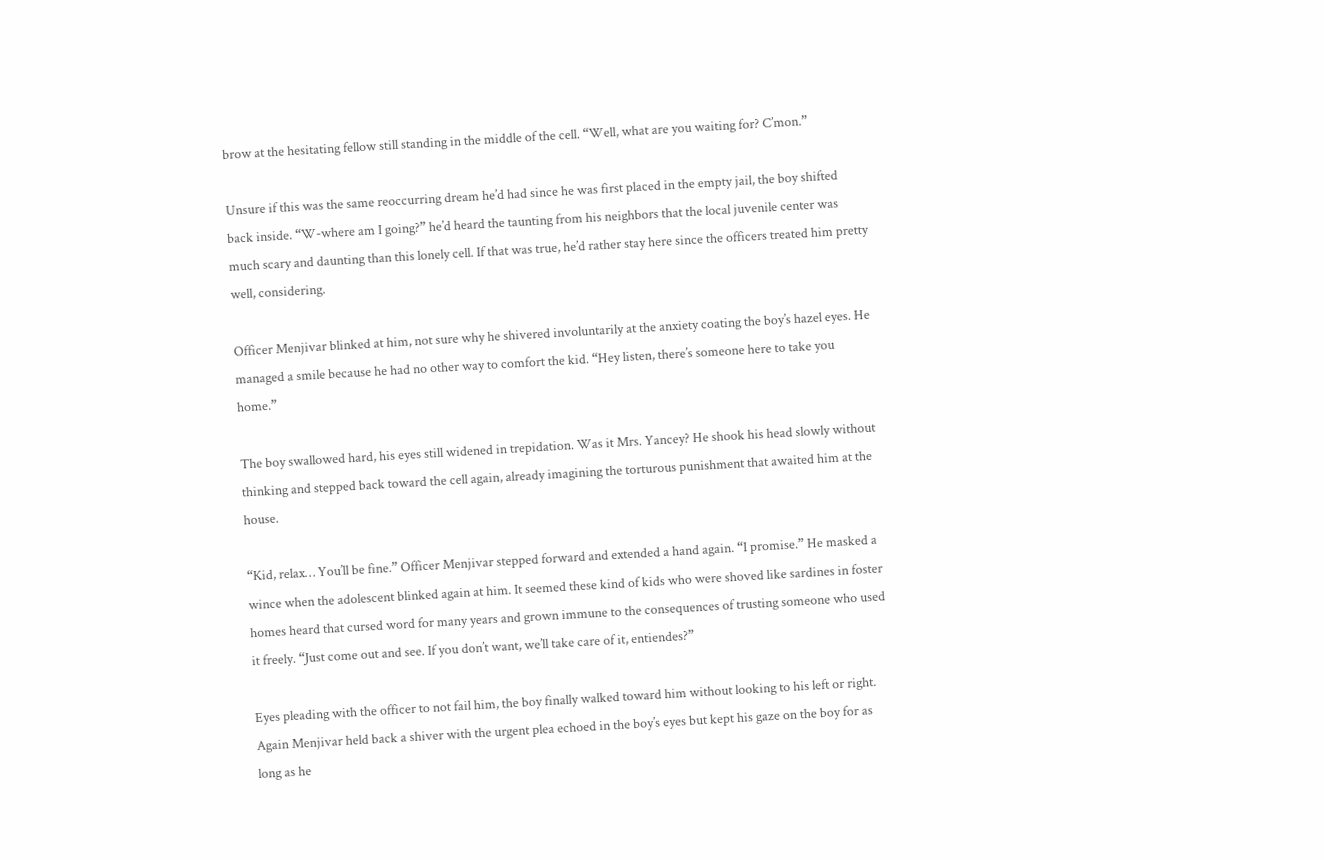brow at the hesitating fellow still standing in the middle of the cell. “Well, what are you waiting for? C’mon.”

Unsure if this was the same reoccurring dream he’d had since he was first placed in the empty jail, the boy shifted back inside. “W-where am I going?” he’d heard the taunting from his neighbors that the local juvenile center was much scary and daunting than this lonely cell. If that was true, he’d rather stay here since the officers treated him pretty well, considering.

Officer Menjivar blinked at him, not sure why he shivered involuntarily at the anxiety coating the boy’s hazel eyes. He managed a smile because he had no other way to comfort the kid. “Hey listen, there’s someone here to take you home.”

The boy swallowed hard, his eyes still widened in trepidation. Was it Mrs. Yancey? He shook his head slowly without thinking and stepped back toward the cell again, already imagining the torturous punishment that awaited him at the house.

“Kid, relax… You’ll be fine.” Officer Menjivar stepped forward and extended a hand again. “I promise.” He masked a wince when the adolescent blinked again at him. It seemed these kind of kids who were shoved like sardines in foster homes heard that cursed word for many years and grown immune to the consequences of trusting someone who used it freely. “Just come out and see. If you don’t want, we’ll take care of it, entiendes?”

Eyes pleading with the officer to not fail him, the boy finally walked toward him without looking to his left or right. Again Menjivar held back a shiver with the urgent plea echoed in the boy’s eyes but kept his gaze on the boy for as long as he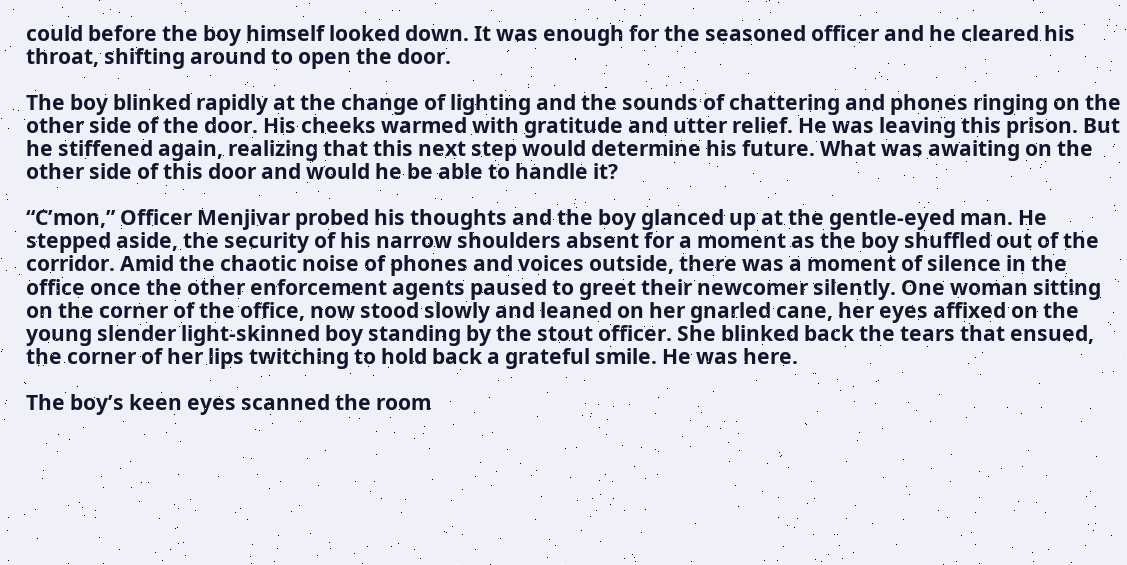could before the boy himself looked down. It was enough for the seasoned officer and he cleared his throat, shifting around to open the door.

The boy blinked rapidly at the change of lighting and the sounds of chattering and phones ringing on the other side of the door. His cheeks warmed with gratitude and utter relief. He was leaving this prison. But he stiffened again, realizing that this next step would determine his future. What was awaiting on the other side of this door and would he be able to handle it?

“C’mon,” Officer Menjivar probed his thoughts and the boy glanced up at the gentle-eyed man. He stepped aside, the security of his narrow shoulders absent for a moment as the boy shuffled out of the corridor. Amid the chaotic noise of phones and voices outside, there was a moment of silence in the office once the other enforcement agents paused to greet their newcomer silently. One woman sitting on the corner of the office, now stood slowly and leaned on her gnarled cane, her eyes affixed on the young slender light-skinned boy standing by the stout officer. She blinked back the tears that ensued, the corner of her lips twitching to hold back a grateful smile. He was here.

The boy’s keen eyes scanned the room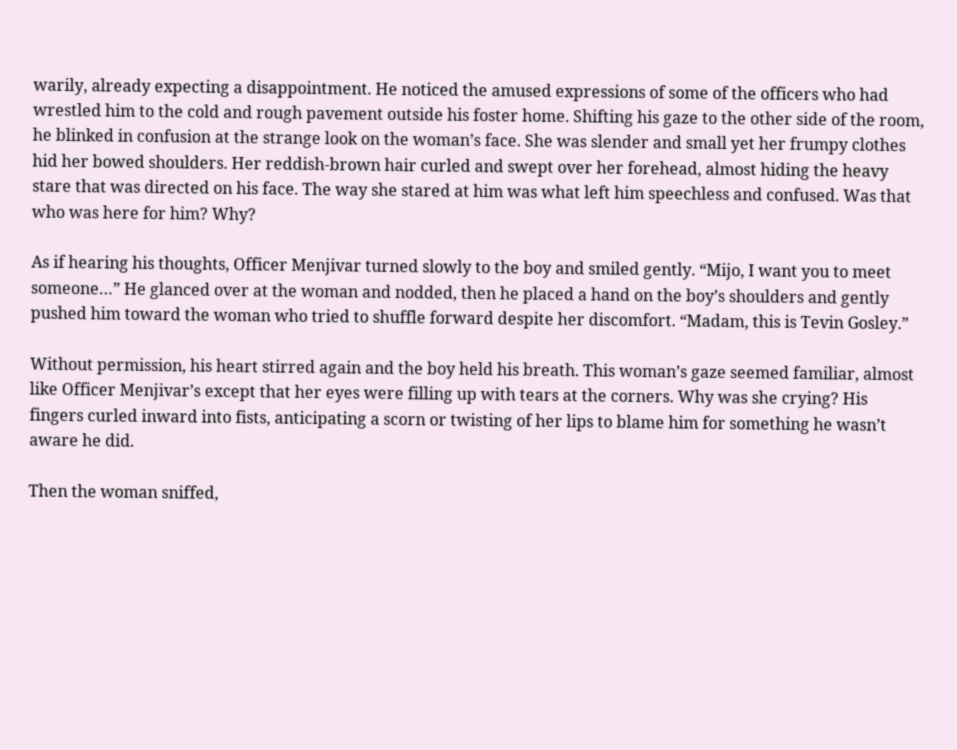warily, already expecting a disappointment. He noticed the amused expressions of some of the officers who had wrestled him to the cold and rough pavement outside his foster home. Shifting his gaze to the other side of the room, he blinked in confusion at the strange look on the woman’s face. She was slender and small yet her frumpy clothes hid her bowed shoulders. Her reddish-brown hair curled and swept over her forehead, almost hiding the heavy stare that was directed on his face. The way she stared at him was what left him speechless and confused. Was that who was here for him? Why?

As if hearing his thoughts, Officer Menjivar turned slowly to the boy and smiled gently. “Mijo, I want you to meet someone…” He glanced over at the woman and nodded, then he placed a hand on the boy’s shoulders and gently pushed him toward the woman who tried to shuffle forward despite her discomfort. “Madam, this is Tevin Gosley.”

Without permission, his heart stirred again and the boy held his breath. This woman’s gaze seemed familiar, almost like Officer Menjivar’s except that her eyes were filling up with tears at the corners. Why was she crying? His fingers curled inward into fists, anticipating a scorn or twisting of her lips to blame him for something he wasn’t aware he did.

Then the woman sniffed,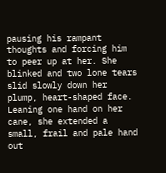pausing his rampant thoughts and forcing him to peer up at her. She blinked and two lone tears slid slowly down her plump, heart-shaped face. Leaning one hand on her cane, she extended a small, frail and pale hand out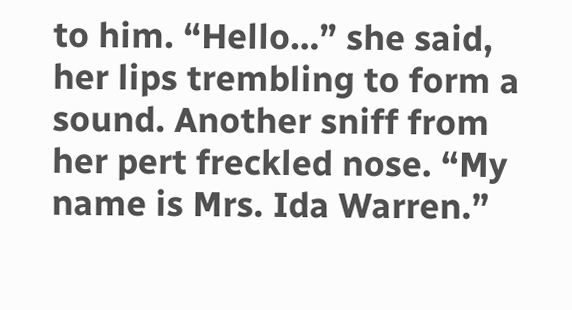to him. “Hello…” she said, her lips trembling to form a sound. Another sniff from her pert freckled nose. “My name is Mrs. Ida Warren.”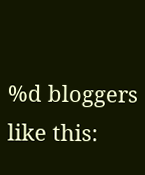%d bloggers like this: